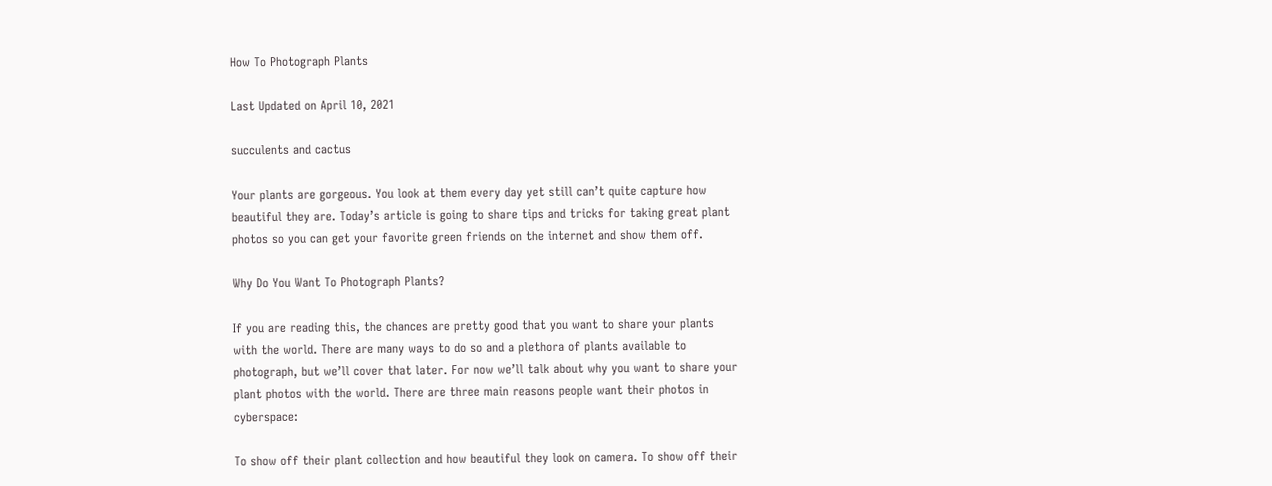How To Photograph Plants

Last Updated on April 10, 2021

succulents and cactus

Your plants are gorgeous. You look at them every day yet still can’t quite capture how beautiful they are. Today’s article is going to share tips and tricks for taking great plant photos so you can get your favorite green friends on the internet and show them off.

Why Do You Want To Photograph Plants?

If you are reading this, the chances are pretty good that you want to share your plants with the world. There are many ways to do so and a plethora of plants available to photograph, but we’ll cover that later. For now we’ll talk about why you want to share your plant photos with the world. There are three main reasons people want their photos in cyberspace:

To show off their plant collection and how beautiful they look on camera. To show off their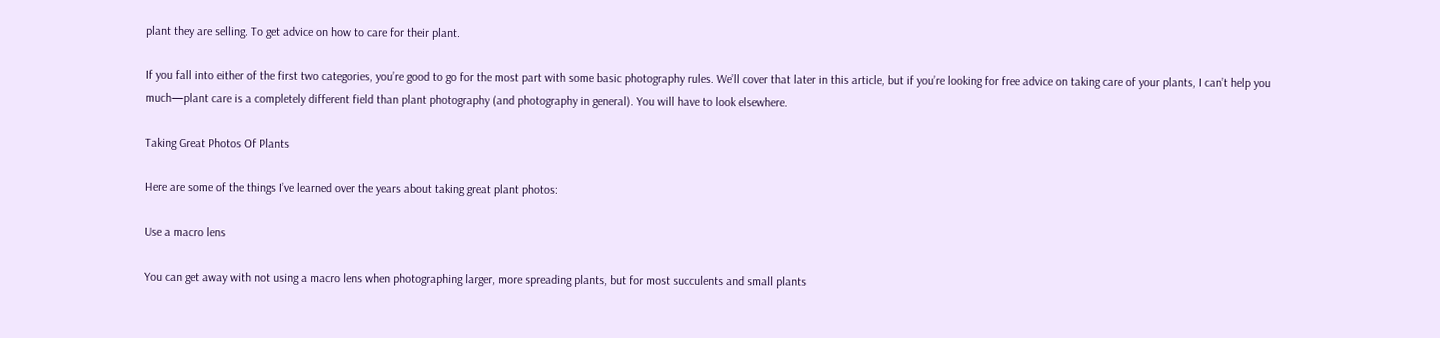plant they are selling. To get advice on how to care for their plant.

If you fall into either of the first two categories, you’re good to go for the most part with some basic photography rules. We’ll cover that later in this article, but if you’re looking for free advice on taking care of your plants, I can’t help you much—plant care is a completely different field than plant photography (and photography in general). You will have to look elsewhere.

Taking Great Photos Of Plants

Here are some of the things I’ve learned over the years about taking great plant photos:

Use a macro lens

You can get away with not using a macro lens when photographing larger, more spreading plants, but for most succulents and small plants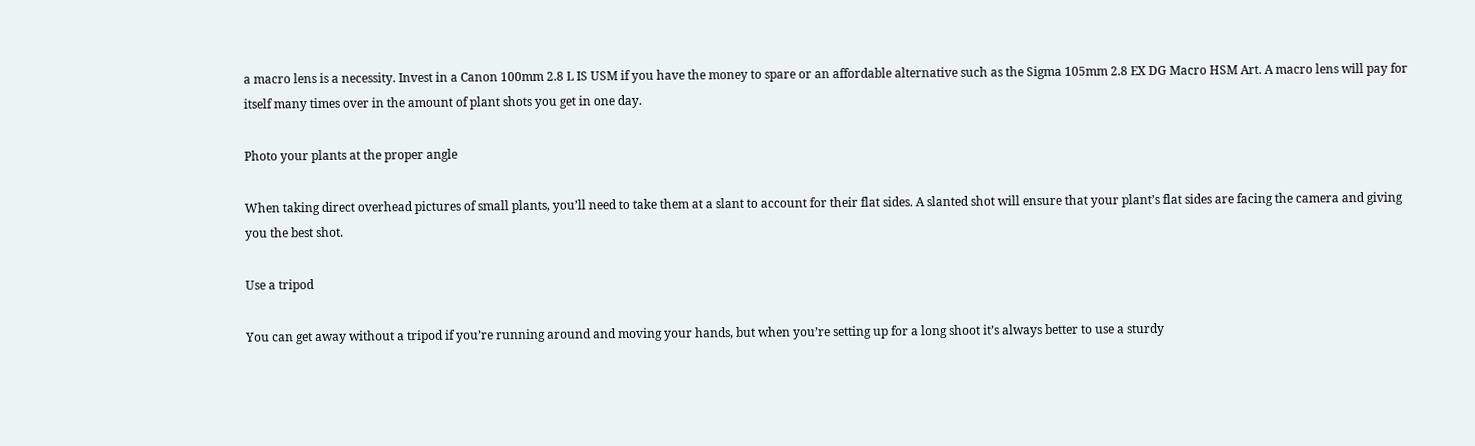a macro lens is a necessity. Invest in a Canon 100mm 2.8 L IS USM if you have the money to spare or an affordable alternative such as the Sigma 105mm 2.8 EX DG Macro HSM Art. A macro lens will pay for itself many times over in the amount of plant shots you get in one day.

Photo your plants at the proper angle

When taking direct overhead pictures of small plants, you’ll need to take them at a slant to account for their flat sides. A slanted shot will ensure that your plant’s flat sides are facing the camera and giving you the best shot.

Use a tripod

You can get away without a tripod if you’re running around and moving your hands, but when you’re setting up for a long shoot it’s always better to use a sturdy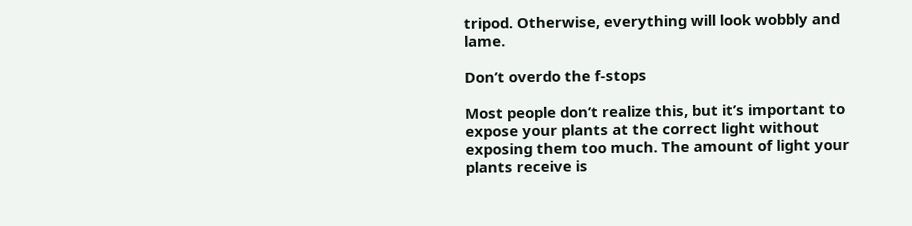tripod. Otherwise, everything will look wobbly and lame.

Don’t overdo the f-stops

Most people don’t realize this, but it’s important to expose your plants at the correct light without exposing them too much. The amount of light your plants receive is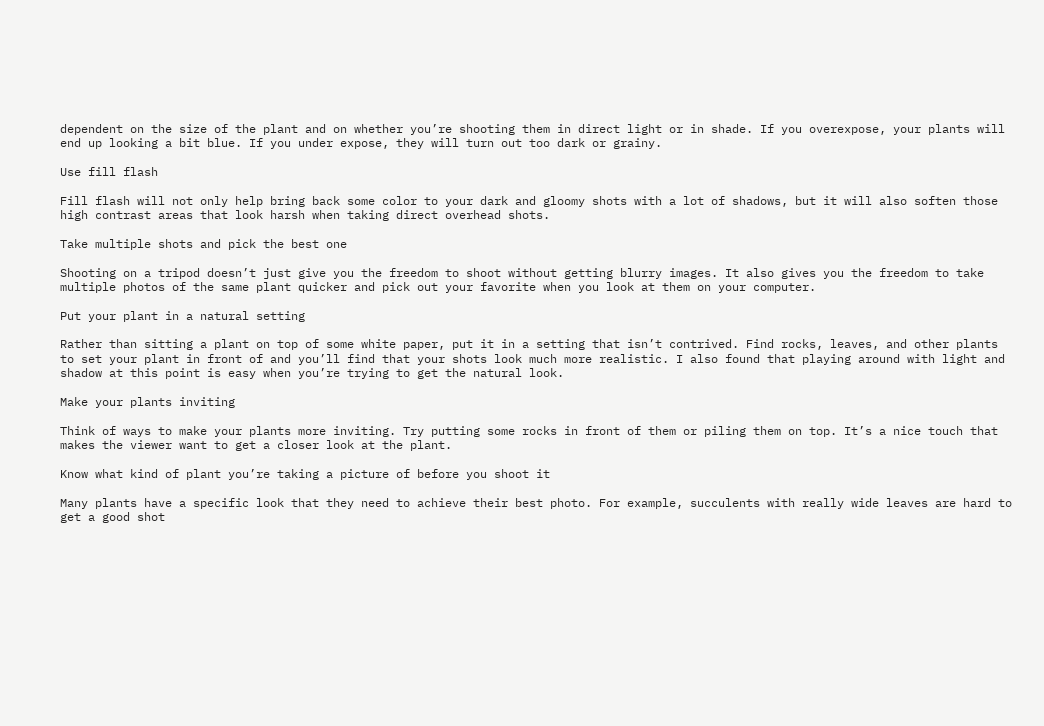dependent on the size of the plant and on whether you’re shooting them in direct light or in shade. If you overexpose, your plants will end up looking a bit blue. If you under expose, they will turn out too dark or grainy.

Use fill flash

Fill flash will not only help bring back some color to your dark and gloomy shots with a lot of shadows, but it will also soften those high contrast areas that look harsh when taking direct overhead shots.

Take multiple shots and pick the best one

Shooting on a tripod doesn’t just give you the freedom to shoot without getting blurry images. It also gives you the freedom to take multiple photos of the same plant quicker and pick out your favorite when you look at them on your computer.

Put your plant in a natural setting

Rather than sitting a plant on top of some white paper, put it in a setting that isn’t contrived. Find rocks, leaves, and other plants to set your plant in front of and you’ll find that your shots look much more realistic. I also found that playing around with light and shadow at this point is easy when you’re trying to get the natural look.

Make your plants inviting

Think of ways to make your plants more inviting. Try putting some rocks in front of them or piling them on top. It’s a nice touch that makes the viewer want to get a closer look at the plant.

Know what kind of plant you’re taking a picture of before you shoot it

Many plants have a specific look that they need to achieve their best photo. For example, succulents with really wide leaves are hard to get a good shot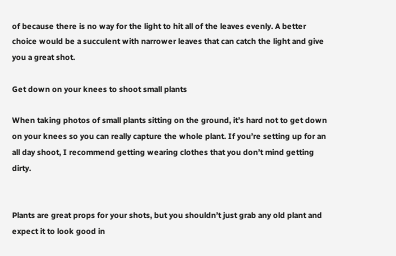of because there is no way for the light to hit all of the leaves evenly. A better choice would be a succulent with narrower leaves that can catch the light and give you a great shot.

Get down on your knees to shoot small plants

When taking photos of small plants sitting on the ground, it’s hard not to get down on your knees so you can really capture the whole plant. If you’re setting up for an all day shoot, I recommend getting wearing clothes that you don’t mind getting dirty.


Plants are great props for your shots, but you shouldn’t just grab any old plant and expect it to look good in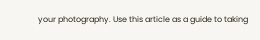your photography. Use this article as a guide to taking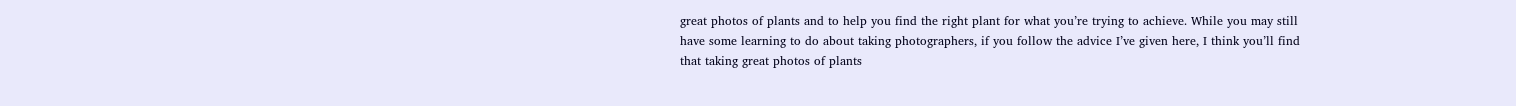great photos of plants and to help you find the right plant for what you’re trying to achieve. While you may still have some learning to do about taking photographers, if you follow the advice I’ve given here, I think you’ll find that taking great photos of plants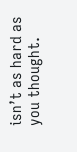isn’t as hard as you thought.